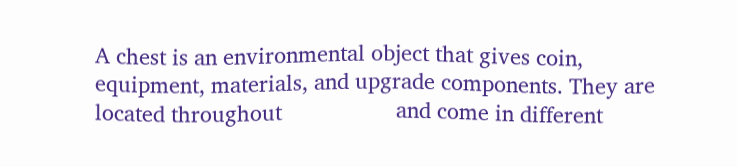A chest is an environmental object that gives coin, equipment, materials, and upgrade components. They are located throughout                   and come in different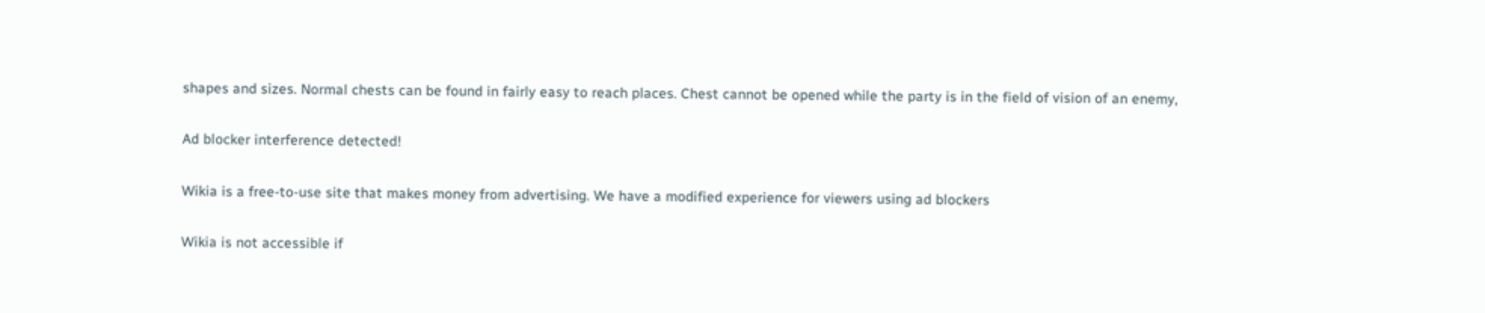shapes and sizes. Normal chests can be found in fairly easy to reach places. Chest cannot be opened while the party is in the field of vision of an enemy,

Ad blocker interference detected!

Wikia is a free-to-use site that makes money from advertising. We have a modified experience for viewers using ad blockers

Wikia is not accessible if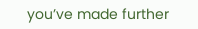you’ve made further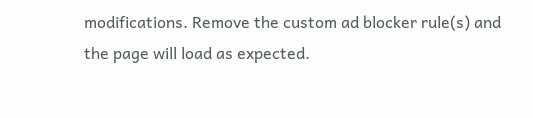modifications. Remove the custom ad blocker rule(s) and the page will load as expected.